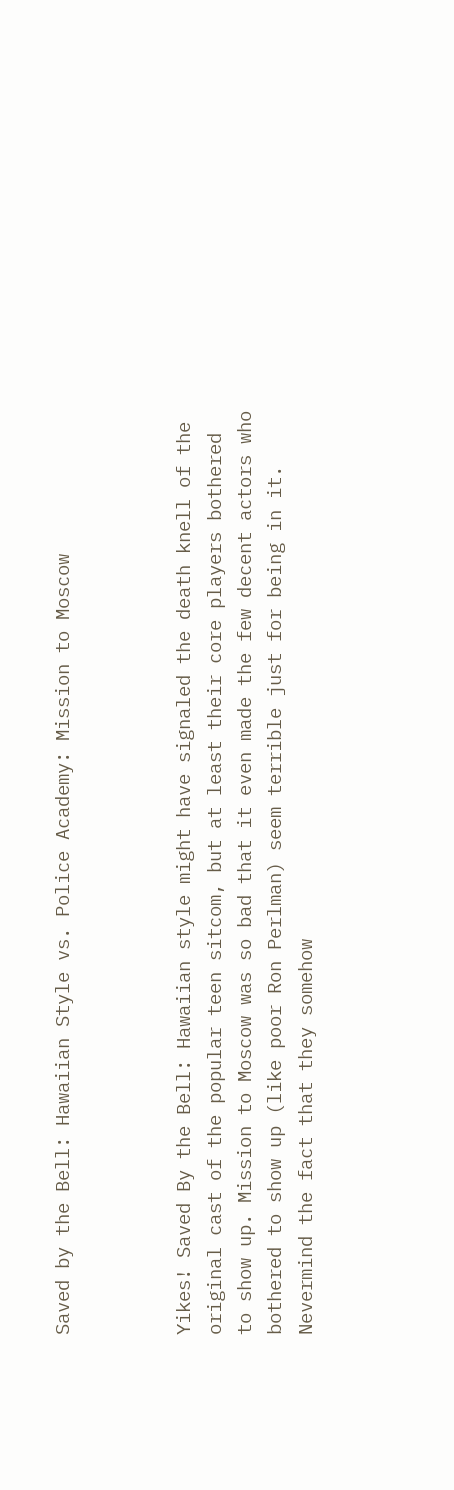Saved by the Bell: Hawaiian Style vs. Police Academy: Mission to Moscow



Yikes! Saved By the Bell: Hawaiian style might have signaled the death knell of the original cast of the popular teen sitcom, but at least their core players bothered to show up. Mission to Moscow was so bad that it even made the few decent actors who bothered to show up (like poor Ron Perlman) seem terrible just for being in it. Nevermind the fact that they somehow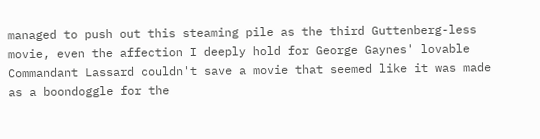managed to push out this steaming pile as the third Guttenberg-less movie, even the affection I deeply hold for George Gaynes' lovable Commandant Lassard couldn't save a movie that seemed like it was made as a boondoggle for the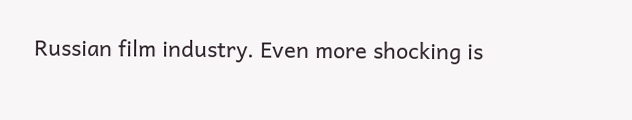Russian film industry. Even more shocking is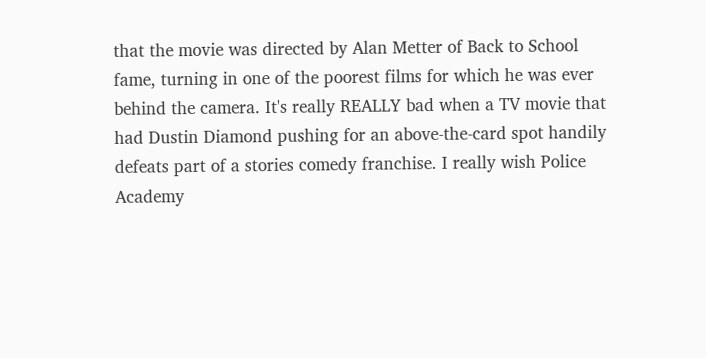that the movie was directed by Alan Metter of Back to School fame, turning in one of the poorest films for which he was ever behind the camera. It's really REALLY bad when a TV movie that had Dustin Diamond pushing for an above-the-card spot handily defeats part of a stories comedy franchise. I really wish Police Academy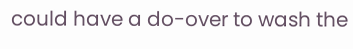could have a do-over to wash the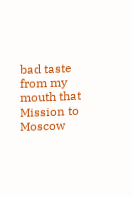bad taste from my mouth that Mission to Moscow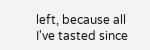left, because all I've tasted since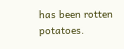has been rotten potatoes.